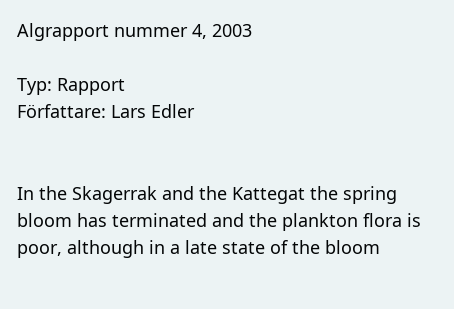Algrapport nummer 4, 2003

Typ: Rapport
Författare: Lars Edler


In the Skagerrak and the Kattegat the spring bloom has terminated and the plankton flora is poor, although in a late state of the bloom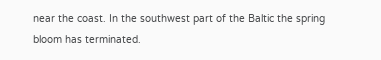near the coast. In the southwest part of the Baltic the spring bloom has terminated.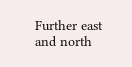Further east and north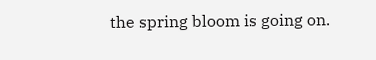the spring bloom is going on.